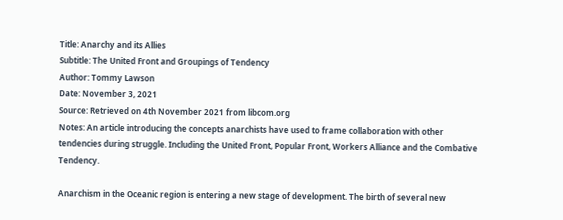Title: Anarchy and its Allies
Subtitle: The United Front and Groupings of Tendency
Author: Tommy Lawson
Date: November 3, 2021
Source: Retrieved on 4th November 2021 from libcom.org
Notes: An article introducing the concepts anarchists have used to frame collaboration with other tendencies during struggle. Including the United Front, Popular Front, Workers Alliance and the Combative Tendency.

Anarchism in the Oceanic region is entering a new stage of development. The birth of several new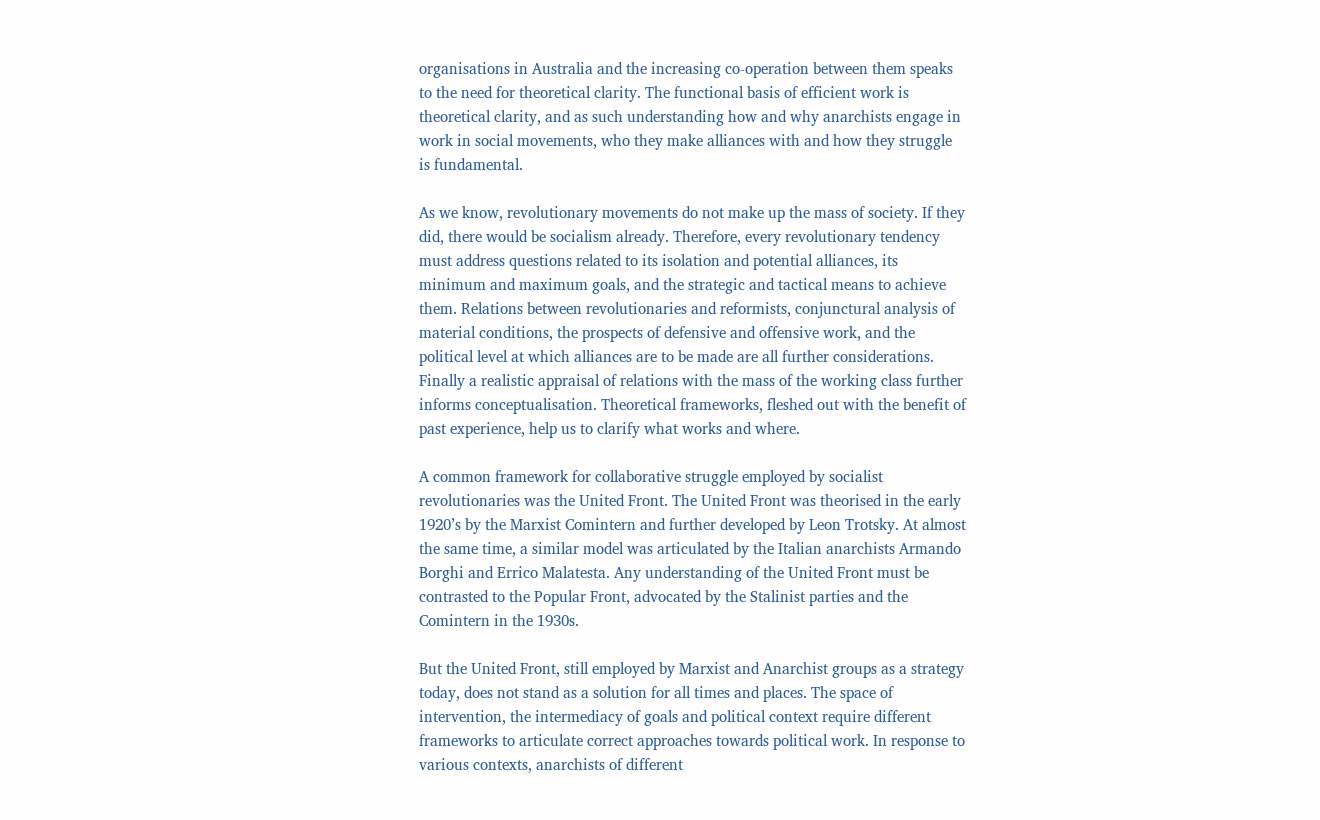organisations in Australia and the increasing co-operation between them speaks to the need for theoretical clarity. The functional basis of efficient work is theoretical clarity, and as such understanding how and why anarchists engage in work in social movements, who they make alliances with and how they struggle is fundamental.

As we know, revolutionary movements do not make up the mass of society. If they did, there would be socialism already. Therefore, every revolutionary tendency must address questions related to its isolation and potential alliances, its minimum and maximum goals, and the strategic and tactical means to achieve them. Relations between revolutionaries and reformists, conjunctural analysis of material conditions, the prospects of defensive and offensive work, and the political level at which alliances are to be made are all further considerations. Finally a realistic appraisal of relations with the mass of the working class further informs conceptualisation. Theoretical frameworks, fleshed out with the benefit of past experience, help us to clarify what works and where.

A common framework for collaborative struggle employed by socialist revolutionaries was the United Front. The United Front was theorised in the early 1920’s by the Marxist Comintern and further developed by Leon Trotsky. At almost the same time, a similar model was articulated by the Italian anarchists Armando Borghi and Errico Malatesta. Any understanding of the United Front must be contrasted to the Popular Front, advocated by the Stalinist parties and the Comintern in the 1930s.

But the United Front, still employed by Marxist and Anarchist groups as a strategy today, does not stand as a solution for all times and places. The space of intervention, the intermediacy of goals and political context require different frameworks to articulate correct approaches towards political work. In response to various contexts, anarchists of different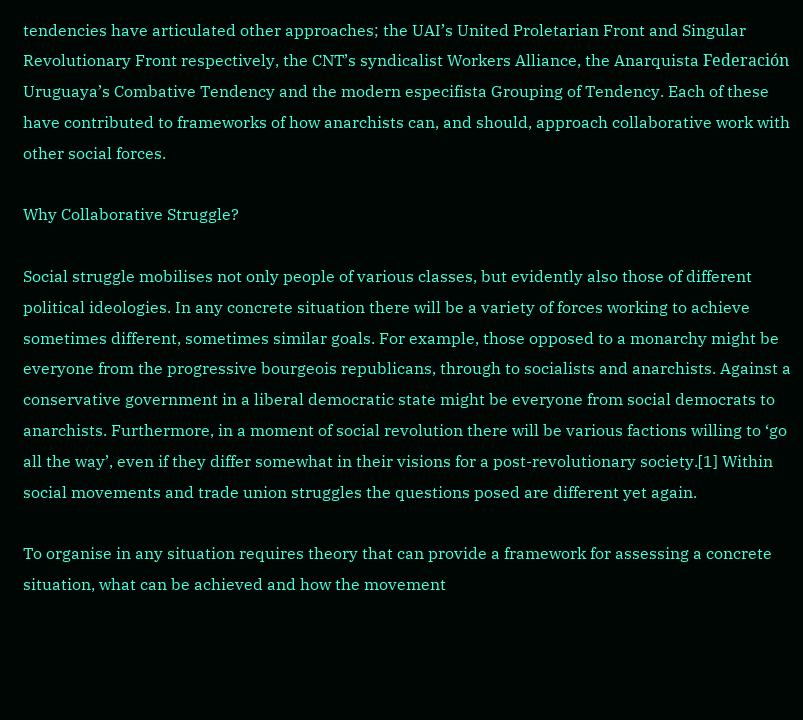tendencies have articulated other approaches; the UAI’s United Proletarian Front and Singular Revolutionary Front respectively, the CNT’s syndicalist Workers Alliance, the Anarquista Federación Uruguaya’s Combative Tendency and the modern especifista Grouping of Tendency. Each of these have contributed to frameworks of how anarchists can, and should, approach collaborative work with other social forces.

Why Collaborative Struggle?

Social struggle mobilises not only people of various classes, but evidently also those of different political ideologies. In any concrete situation there will be a variety of forces working to achieve sometimes different, sometimes similar goals. For example, those opposed to a monarchy might be everyone from the progressive bourgeois republicans, through to socialists and anarchists. Against a conservative government in a liberal democratic state might be everyone from social democrats to anarchists. Furthermore, in a moment of social revolution there will be various factions willing to ‘go all the way’, even if they differ somewhat in their visions for a post-revolutionary society.[1] Within social movements and trade union struggles the questions posed are different yet again.

To organise in any situation requires theory that can provide a framework for assessing a concrete situation, what can be achieved and how the movement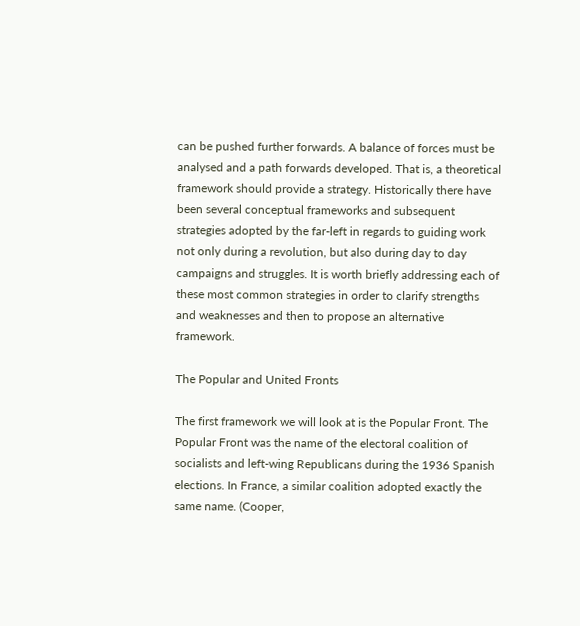can be pushed further forwards. A balance of forces must be analysed and a path forwards developed. That is, a theoretical framework should provide a strategy. Historically there have been several conceptual frameworks and subsequent strategies adopted by the far-left in regards to guiding work not only during a revolution, but also during day to day campaigns and struggles. It is worth briefly addressing each of these most common strategies in order to clarify strengths and weaknesses and then to propose an alternative framework.

The Popular and United Fronts

The first framework we will look at is the Popular Front. The Popular Front was the name of the electoral coalition of socialists and left-wing Republicans during the 1936 Spanish elections. In France, a similar coalition adopted exactly the same name. (Cooper,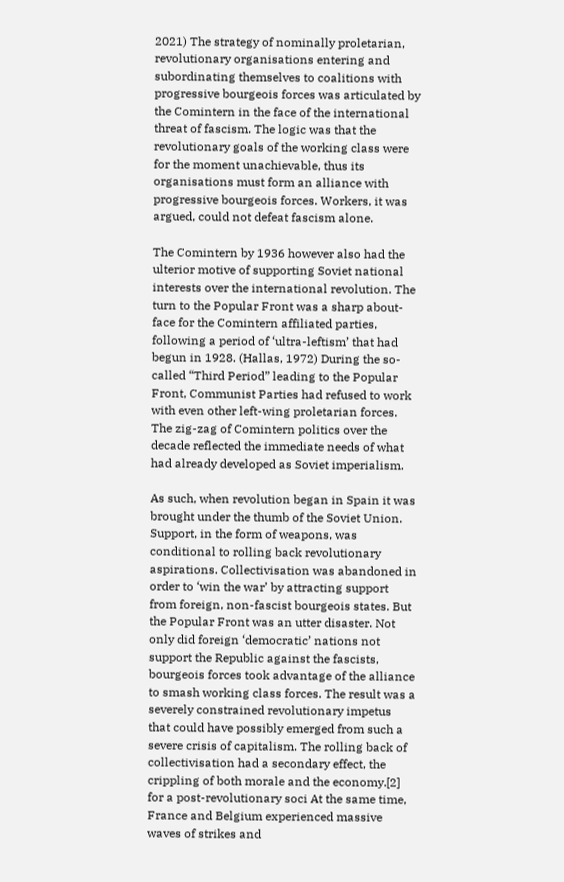2021) The strategy of nominally proletarian, revolutionary organisations entering and subordinating themselves to coalitions with progressive bourgeois forces was articulated by the Comintern in the face of the international threat of fascism. The logic was that the revolutionary goals of the working class were for the moment unachievable, thus its organisations must form an alliance with progressive bourgeois forces. Workers, it was argued, could not defeat fascism alone.

The Comintern by 1936 however also had the ulterior motive of supporting Soviet national interests over the international revolution. The turn to the Popular Front was a sharp about-face for the Comintern affiliated parties, following a period of ‘ultra-leftism’ that had begun in 1928. (Hallas, 1972) During the so-called “Third Period” leading to the Popular Front, Communist Parties had refused to work with even other left-wing proletarian forces. The zig-zag of Comintern politics over the decade reflected the immediate needs of what had already developed as Soviet imperialism.

As such, when revolution began in Spain it was brought under the thumb of the Soviet Union. Support, in the form of weapons, was conditional to rolling back revolutionary aspirations. Collectivisation was abandoned in order to ‘win the war’ by attracting support from foreign, non-fascist bourgeois states. But the Popular Front was an utter disaster. Not only did foreign ‘democratic’ nations not support the Republic against the fascists, bourgeois forces took advantage of the alliance to smash working class forces. The result was a severely constrained revolutionary impetus that could have possibly emerged from such a severe crisis of capitalism. The rolling back of collectivisation had a secondary effect, the crippling of both morale and the economy.[2] for a post-revolutionary soci At the same time, France and Belgium experienced massive waves of strikes and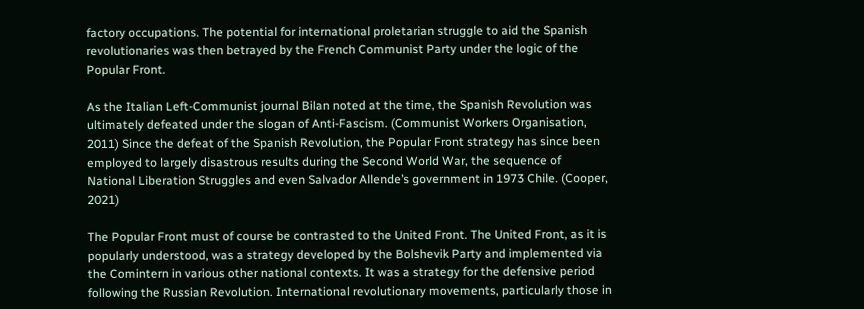factory occupations. The potential for international proletarian struggle to aid the Spanish revolutionaries was then betrayed by the French Communist Party under the logic of the Popular Front.

As the Italian Left-Communist journal Bilan noted at the time, the Spanish Revolution was ultimately defeated under the slogan of Anti-Fascism. (Communist Workers Organisation, 2011) Since the defeat of the Spanish Revolution, the Popular Front strategy has since been employed to largely disastrous results during the Second World War, the sequence of National Liberation Struggles and even Salvador Allende’s government in 1973 Chile. (Cooper, 2021)

The Popular Front must of course be contrasted to the United Front. The United Front, as it is popularly understood, was a strategy developed by the Bolshevik Party and implemented via the Comintern in various other national contexts. It was a strategy for the defensive period following the Russian Revolution. International revolutionary movements, particularly those in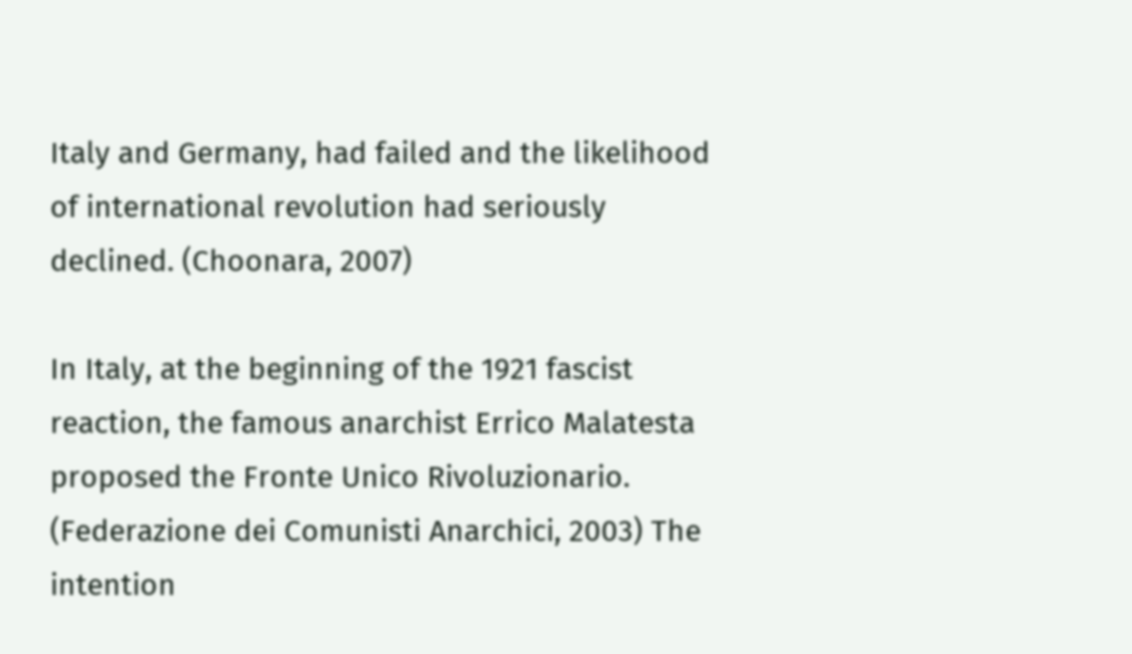Italy and Germany, had failed and the likelihood of international revolution had seriously declined. (Choonara, 2007)

In Italy, at the beginning of the 1921 fascist reaction, the famous anarchist Errico Malatesta proposed the Fronte Unico Rivoluzionario. (Federazione dei Comunisti Anarchici, 2003) The intention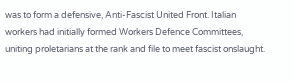was to form a defensive, Anti-Fascist United Front. Italian workers had initially formed Workers Defence Committees, uniting proletarians at the rank and file to meet fascist onslaught.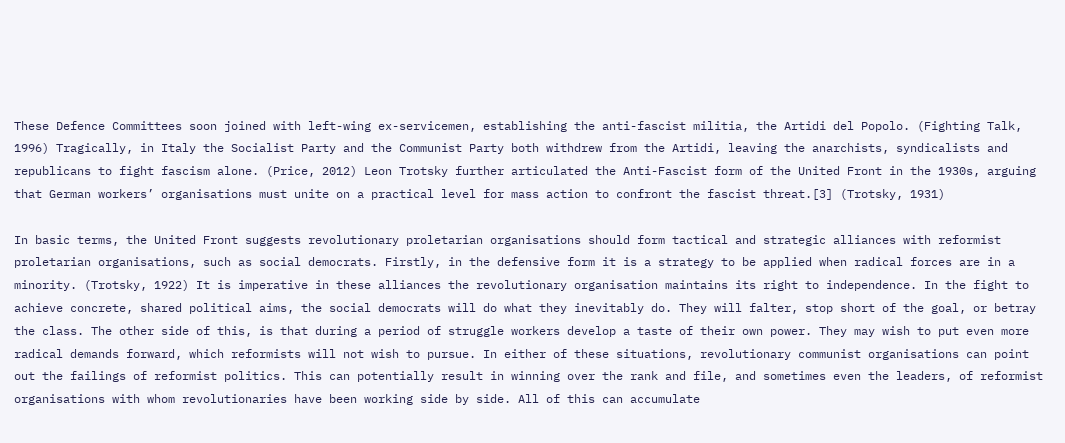These Defence Committees soon joined with left-wing ex-servicemen, establishing the anti-fascist militia, the Artidi del Popolo. (Fighting Talk, 1996) Tragically, in Italy the Socialist Party and the Communist Party both withdrew from the Artidi, leaving the anarchists, syndicalists and republicans to fight fascism alone. (Price, 2012) Leon Trotsky further articulated the Anti-Fascist form of the United Front in the 1930s, arguing that German workers’ organisations must unite on a practical level for mass action to confront the fascist threat.[3] (Trotsky, 1931)

In basic terms, the United Front suggests revolutionary proletarian organisations should form tactical and strategic alliances with reformist proletarian organisations, such as social democrats. Firstly, in the defensive form it is a strategy to be applied when radical forces are in a minority. (Trotsky, 1922) It is imperative in these alliances the revolutionary organisation maintains its right to independence. In the fight to achieve concrete, shared political aims, the social democrats will do what they inevitably do. They will falter, stop short of the goal, or betray the class. The other side of this, is that during a period of struggle workers develop a taste of their own power. They may wish to put even more radical demands forward, which reformists will not wish to pursue. In either of these situations, revolutionary communist organisations can point out the failings of reformist politics. This can potentially result in winning over the rank and file, and sometimes even the leaders, of reformist organisations with whom revolutionaries have been working side by side. All of this can accumulate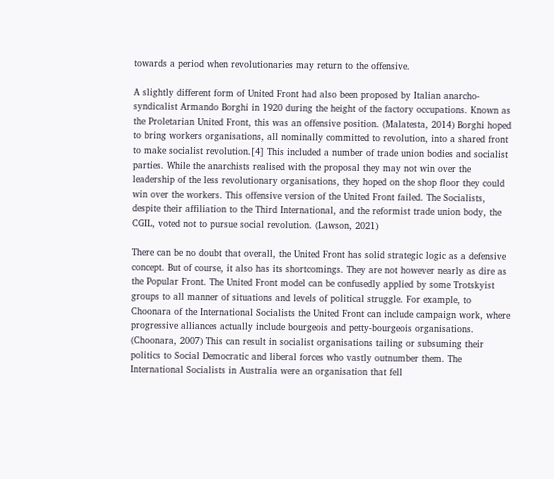towards a period when revolutionaries may return to the offensive.

A slightly different form of United Front had also been proposed by Italian anarcho-syndicalist Armando Borghi in 1920 during the height of the factory occupations. Known as the Proletarian United Front, this was an offensive position. (Malatesta, 2014) Borghi hoped to bring workers organisations, all nominally committed to revolution, into a shared front to make socialist revolution.[4] This included a number of trade union bodies and socialist parties. While the anarchists realised with the proposal they may not win over the leadership of the less revolutionary organisations, they hoped on the shop floor they could win over the workers. This offensive version of the United Front failed. The Socialists, despite their affiliation to the Third International, and the reformist trade union body, the CGIL, voted not to pursue social revolution. (Lawson, 2021)

There can be no doubt that overall, the United Front has solid strategic logic as a defensive concept. But of course, it also has its shortcomings. They are not however nearly as dire as the Popular Front. The United Front model can be confusedly applied by some Trotskyist groups to all manner of situations and levels of political struggle. For example, to Choonara of the International Socialists the United Front can include campaign work, where progressive alliances actually include bourgeois and petty-bourgeois organisations. (Choonara, 2007) This can result in socialist organisations tailing or subsuming their politics to Social Democratic and liberal forces who vastly outnumber them. The International Socialists in Australia were an organisation that fell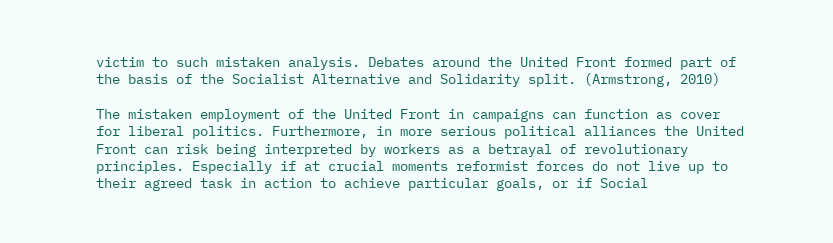victim to such mistaken analysis. Debates around the United Front formed part of the basis of the Socialist Alternative and Solidarity split. (Armstrong, 2010)

The mistaken employment of the United Front in campaigns can function as cover for liberal politics. Furthermore, in more serious political alliances the United Front can risk being interpreted by workers as a betrayal of revolutionary principles. Especially if at crucial moments reformist forces do not live up to their agreed task in action to achieve particular goals, or if Social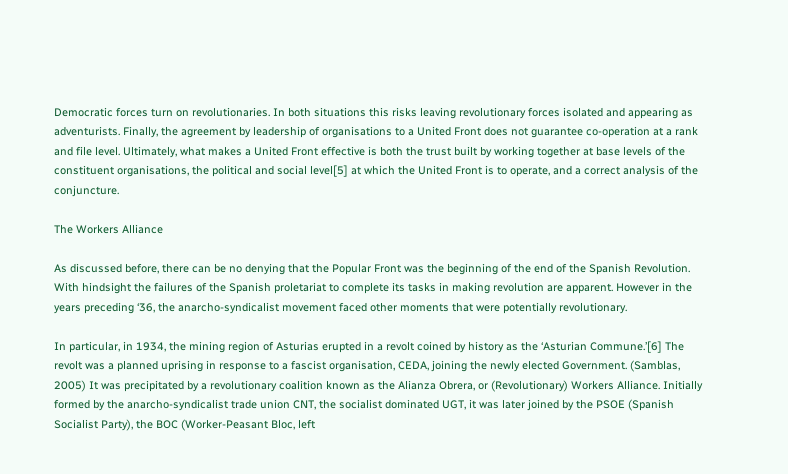Democratic forces turn on revolutionaries. In both situations this risks leaving revolutionary forces isolated and appearing as adventurists. Finally, the agreement by leadership of organisations to a United Front does not guarantee co-operation at a rank and file level. Ultimately, what makes a United Front effective is both the trust built by working together at base levels of the constituent organisations, the political and social level[5] at which the United Front is to operate, and a correct analysis of the conjuncture.

The Workers Alliance

As discussed before, there can be no denying that the Popular Front was the beginning of the end of the Spanish Revolution. With hindsight the failures of the Spanish proletariat to complete its tasks in making revolution are apparent. However in the years preceding ‘36, the anarcho-syndicalist movement faced other moments that were potentially revolutionary.

In particular, in 1934, the mining region of Asturias erupted in a revolt coined by history as the ‘Asturian Commune.’[6] The revolt was a planned uprising in response to a fascist organisation, CEDA, joining the newly elected Government. (Samblas, 2005) It was precipitated by a revolutionary coalition known as the Alianza Obrera, or (Revolutionary) Workers Alliance. Initially formed by the anarcho-syndicalist trade union CNT, the socialist dominated UGT, it was later joined by the PSOE (Spanish Socialist Party), the BOC (Worker-Peasant Bloc, left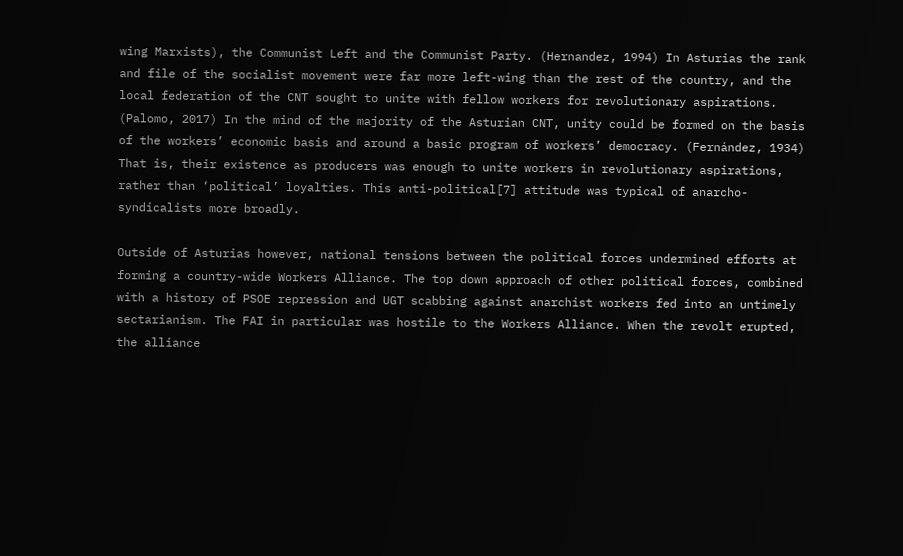wing Marxists), the Communist Left and the Communist Party. (Hernandez, 1994) In Asturias the rank and file of the socialist movement were far more left-wing than the rest of the country, and the local federation of the CNT sought to unite with fellow workers for revolutionary aspirations. (Palomo, 2017) In the mind of the majority of the Asturian CNT, unity could be formed on the basis of the workers’ economic basis and around a basic program of workers’ democracy. (Fernández, 1934) That is, their existence as producers was enough to unite workers in revolutionary aspirations, rather than ‘political’ loyalties. This anti-political[7] attitude was typical of anarcho-syndicalists more broadly.

Outside of Asturias however, national tensions between the political forces undermined efforts at forming a country-wide Workers Alliance. The top down approach of other political forces, combined with a history of PSOE repression and UGT scabbing against anarchist workers fed into an untimely sectarianism. The FAI in particular was hostile to the Workers Alliance. When the revolt erupted, the alliance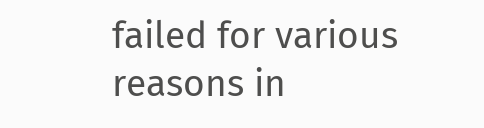failed for various reasons in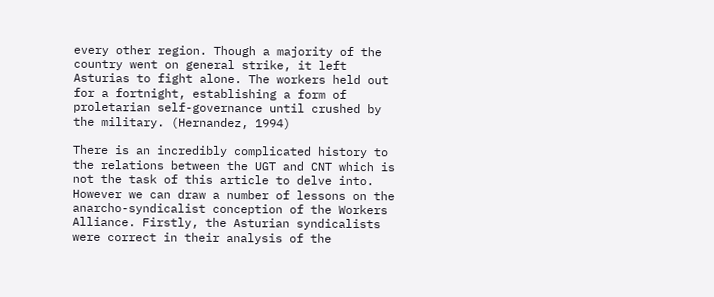every other region. Though a majority of the country went on general strike, it left Asturias to fight alone. The workers held out for a fortnight, establishing a form of proletarian self-governance until crushed by the military. (Hernandez, 1994)

There is an incredibly complicated history to the relations between the UGT and CNT which is not the task of this article to delve into. However we can draw a number of lessons on the anarcho-syndicalist conception of the Workers Alliance. Firstly, the Asturian syndicalists were correct in their analysis of the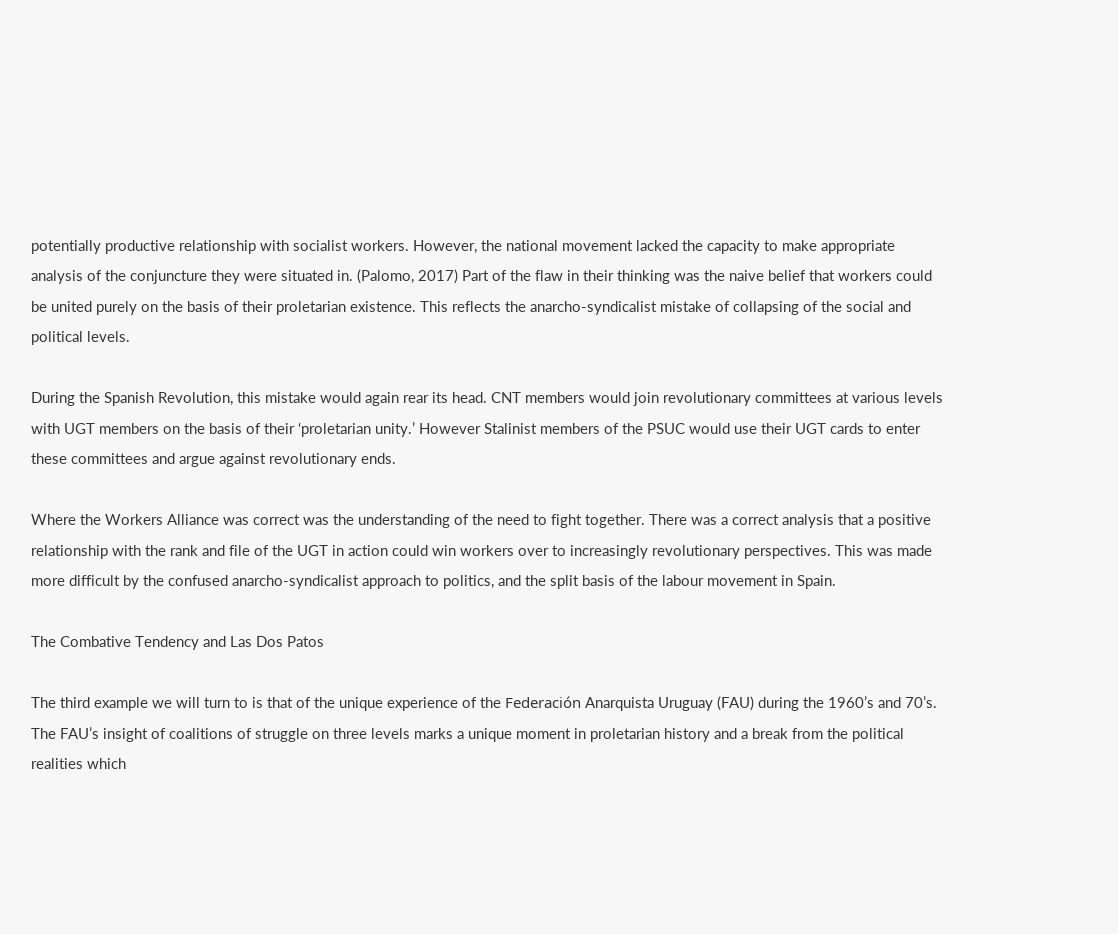potentially productive relationship with socialist workers. However, the national movement lacked the capacity to make appropriate analysis of the conjuncture they were situated in. (Palomo, 2017) Part of the flaw in their thinking was the naive belief that workers could be united purely on the basis of their proletarian existence. This reflects the anarcho-syndicalist mistake of collapsing of the social and political levels.

During the Spanish Revolution, this mistake would again rear its head. CNT members would join revolutionary committees at various levels with UGT members on the basis of their ‘proletarian unity.’ However Stalinist members of the PSUC would use their UGT cards to enter these committees and argue against revolutionary ends.

Where the Workers Alliance was correct was the understanding of the need to fight together. There was a correct analysis that a positive relationship with the rank and file of the UGT in action could win workers over to increasingly revolutionary perspectives. This was made more difficult by the confused anarcho-syndicalist approach to politics, and the split basis of the labour movement in Spain.

The Combative Tendency and Las Dos Patos

The third example we will turn to is that of the unique experience of the Federación Anarquista Uruguay (FAU) during the 1960’s and 70’s. The FAU’s insight of coalitions of struggle on three levels marks a unique moment in proletarian history and a break from the political realities which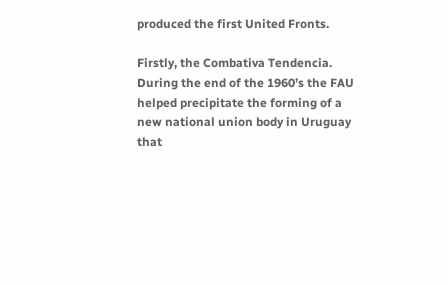produced the first United Fronts.

Firstly, the Combativa Tendencia. During the end of the 1960’s the FAU helped precipitate the forming of a new national union body in Uruguay that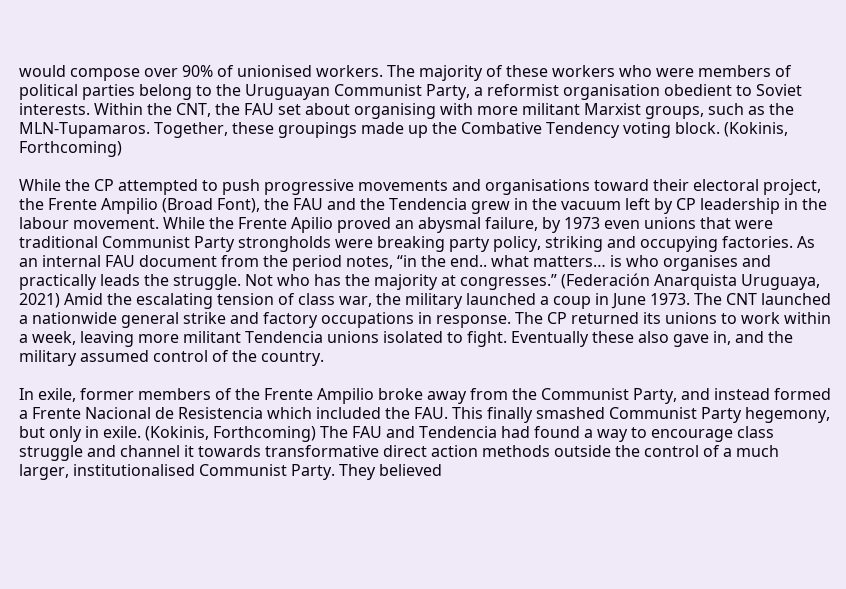would compose over 90% of unionised workers. The majority of these workers who were members of political parties belong to the Uruguayan Communist Party, a reformist organisation obedient to Soviet interests. Within the CNT, the FAU set about organising with more militant Marxist groups, such as the MLN-Tupamaros. Together, these groupings made up the Combative Tendency voting block. (Kokinis, Forthcoming)

While the CP attempted to push progressive movements and organisations toward their electoral project, the Frente Ampilio (Broad Font), the FAU and the Tendencia grew in the vacuum left by CP leadership in the labour movement. While the Frente Apilio proved an abysmal failure, by 1973 even unions that were traditional Communist Party strongholds were breaking party policy, striking and occupying factories. As an internal FAU document from the period notes, “in the end.. what matters… is who organises and practically leads the struggle. Not who has the majority at congresses.” (Federación Anarquista Uruguaya, 2021) Amid the escalating tension of class war, the military launched a coup in June 1973. The CNT launched a nationwide general strike and factory occupations in response. The CP returned its unions to work within a week, leaving more militant Tendencia unions isolated to fight. Eventually these also gave in, and the military assumed control of the country.

In exile, former members of the Frente Ampilio broke away from the Communist Party, and instead formed a Frente Nacional de Resistencia which included the FAU. This finally smashed Communist Party hegemony, but only in exile. (Kokinis, Forthcoming) The FAU and Tendencia had found a way to encourage class struggle and channel it towards transformative direct action methods outside the control of a much larger, institutionalised Communist Party. They believed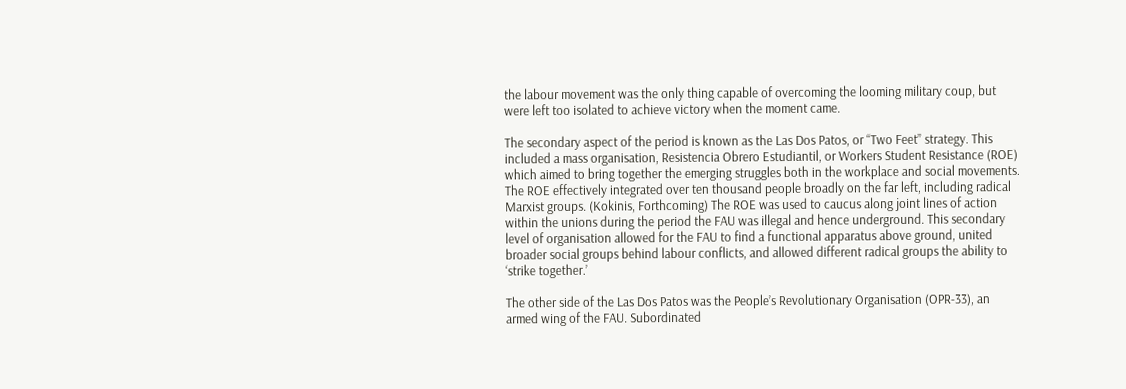the labour movement was the only thing capable of overcoming the looming military coup, but were left too isolated to achieve victory when the moment came.

The secondary aspect of the period is known as the Las Dos Patos, or “Two Feet” strategy. This included a mass organisation, Resistencia Obrero Estudiantil, or Workers Student Resistance (ROE) which aimed to bring together the emerging struggles both in the workplace and social movements. The ROE effectively integrated over ten thousand people broadly on the far left, including radical Marxist groups. (Kokinis, Forthcoming) The ROE was used to caucus along joint lines of action within the unions during the period the FAU was illegal and hence underground. This secondary level of organisation allowed for the FAU to find a functional apparatus above ground, united broader social groups behind labour conflicts, and allowed different radical groups the ability to ‘strike together.’

The other side of the Las Dos Patos was the People’s Revolutionary Organisation (OPR-33), an armed wing of the FAU. Subordinated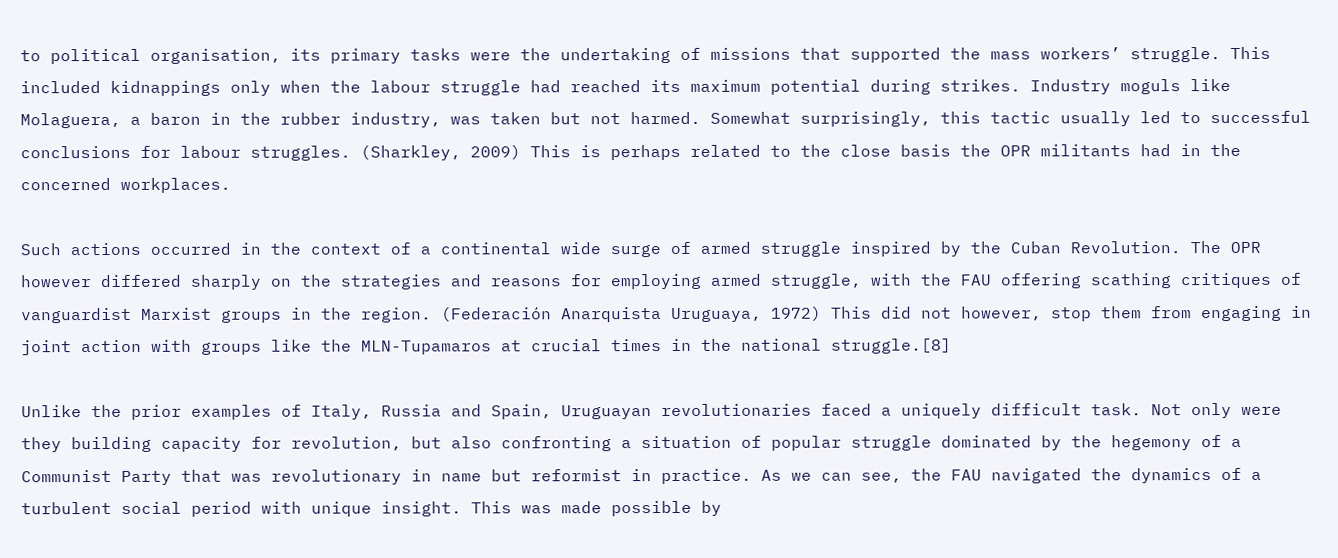to political organisation, its primary tasks were the undertaking of missions that supported the mass workers’ struggle. This included kidnappings only when the labour struggle had reached its maximum potential during strikes. Industry moguls like Molaguera, a baron in the rubber industry, was taken but not harmed. Somewhat surprisingly, this tactic usually led to successful conclusions for labour struggles. (Sharkley, 2009) This is perhaps related to the close basis the OPR militants had in the concerned workplaces.

Such actions occurred in the context of a continental wide surge of armed struggle inspired by the Cuban Revolution. The OPR however differed sharply on the strategies and reasons for employing armed struggle, with the FAU offering scathing critiques of vanguardist Marxist groups in the region. (Federación Anarquista Uruguaya, 1972) This did not however, stop them from engaging in joint action with groups like the MLN-Tupamaros at crucial times in the national struggle.[8]

Unlike the prior examples of Italy, Russia and Spain, Uruguayan revolutionaries faced a uniquely difficult task. Not only were they building capacity for revolution, but also confronting a situation of popular struggle dominated by the hegemony of a Communist Party that was revolutionary in name but reformist in practice. As we can see, the FAU navigated the dynamics of a turbulent social period with unique insight. This was made possible by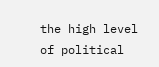the high level of political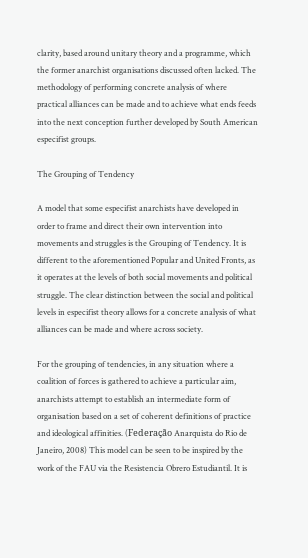clarity, based around unitary theory and a programme, which the former anarchist organisations discussed often lacked. The methodology of performing concrete analysis of where practical alliances can be made and to achieve what ends feeds into the next conception further developed by South American especifist groups.

The Grouping of Tendency

A model that some especifist anarchists have developed in order to frame and direct their own intervention into movements and struggles is the Grouping of Tendency. It is different to the aforementioned Popular and United Fronts, as it operates at the levels of both social movements and political struggle. The clear distinction between the social and political levels in especifist theory allows for a concrete analysis of what alliances can be made and where across society.

For the grouping of tendencies, in any situation where a coalition of forces is gathered to achieve a particular aim, anarchists attempt to establish an intermediate form of organisation based on a set of coherent definitions of practice and ideological affinities. (Federação Anarquista do Rio de Janeiro, 2008) This model can be seen to be inspired by the work of the FAU via the Resistencia Obrero Estudiantil. It is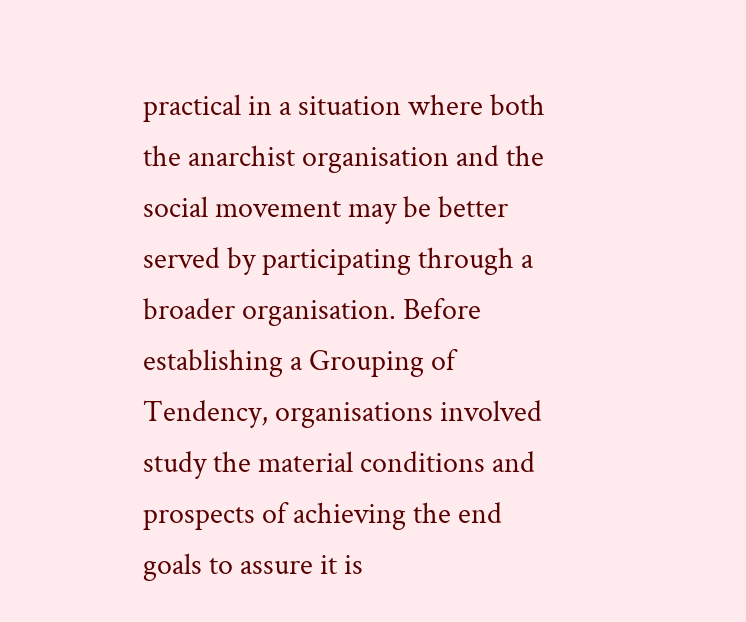practical in a situation where both the anarchist organisation and the social movement may be better served by participating through a broader organisation. Before establishing a Grouping of Tendency, organisations involved study the material conditions and prospects of achieving the end goals to assure it is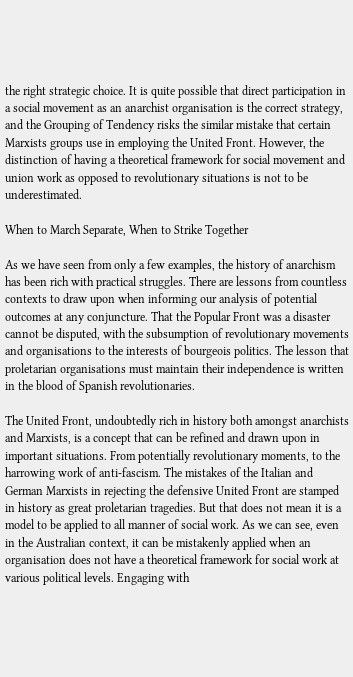the right strategic choice. It is quite possible that direct participation in a social movement as an anarchist organisation is the correct strategy, and the Grouping of Tendency risks the similar mistake that certain Marxists groups use in employing the United Front. However, the distinction of having a theoretical framework for social movement and union work as opposed to revolutionary situations is not to be underestimated.

When to March Separate, When to Strike Together

As we have seen from only a few examples, the history of anarchism has been rich with practical struggles. There are lessons from countless contexts to draw upon when informing our analysis of potential outcomes at any conjuncture. That the Popular Front was a disaster cannot be disputed, with the subsumption of revolutionary movements and organisations to the interests of bourgeois politics. The lesson that proletarian organisations must maintain their independence is written in the blood of Spanish revolutionaries.

The United Front, undoubtedly rich in history both amongst anarchists and Marxists, is a concept that can be refined and drawn upon in important situations. From potentially revolutionary moments, to the harrowing work of anti-fascism. The mistakes of the Italian and German Marxists in rejecting the defensive United Front are stamped in history as great proletarian tragedies. But that does not mean it is a model to be applied to all manner of social work. As we can see, even in the Australian context, it can be mistakenly applied when an organisation does not have a theoretical framework for social work at various political levels. Engaging with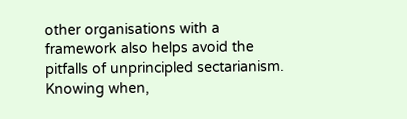other organisations with a framework also helps avoid the pitfalls of unprincipled sectarianism. Knowing when,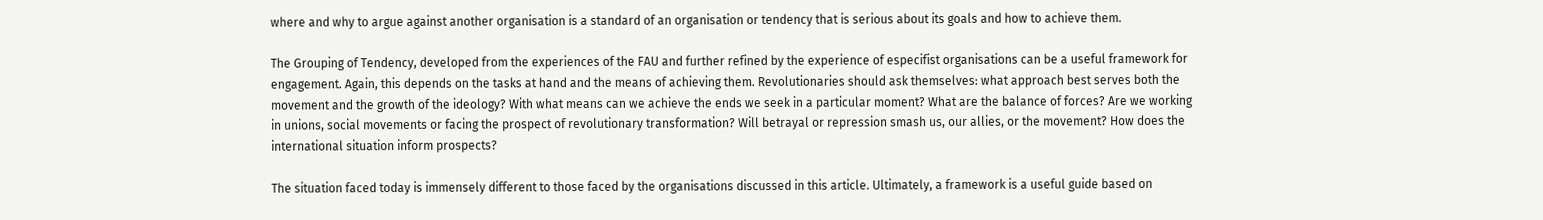where and why to argue against another organisation is a standard of an organisation or tendency that is serious about its goals and how to achieve them.

The Grouping of Tendency, developed from the experiences of the FAU and further refined by the experience of especifist organisations can be a useful framework for engagement. Again, this depends on the tasks at hand and the means of achieving them. Revolutionaries should ask themselves: what approach best serves both the movement and the growth of the ideology? With what means can we achieve the ends we seek in a particular moment? What are the balance of forces? Are we working in unions, social movements or facing the prospect of revolutionary transformation? Will betrayal or repression smash us, our allies, or the movement? How does the international situation inform prospects?

The situation faced today is immensely different to those faced by the organisations discussed in this article. Ultimately, a framework is a useful guide based on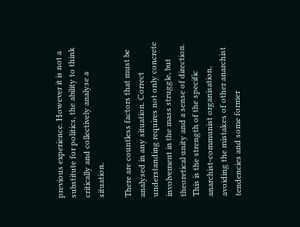previous experience. However it is not a substitute for politics, the ability to think critically and collectively analyse a situation.

There are countless factors that must be analysed in any situation. Correct understanding requires not only concrete involvement in the mass struggle, but theoretical unity and a sense of direction. This is the strength of the specific anarchist-communist organisation, avoiding the mistakes of other anarchist tendencies and some former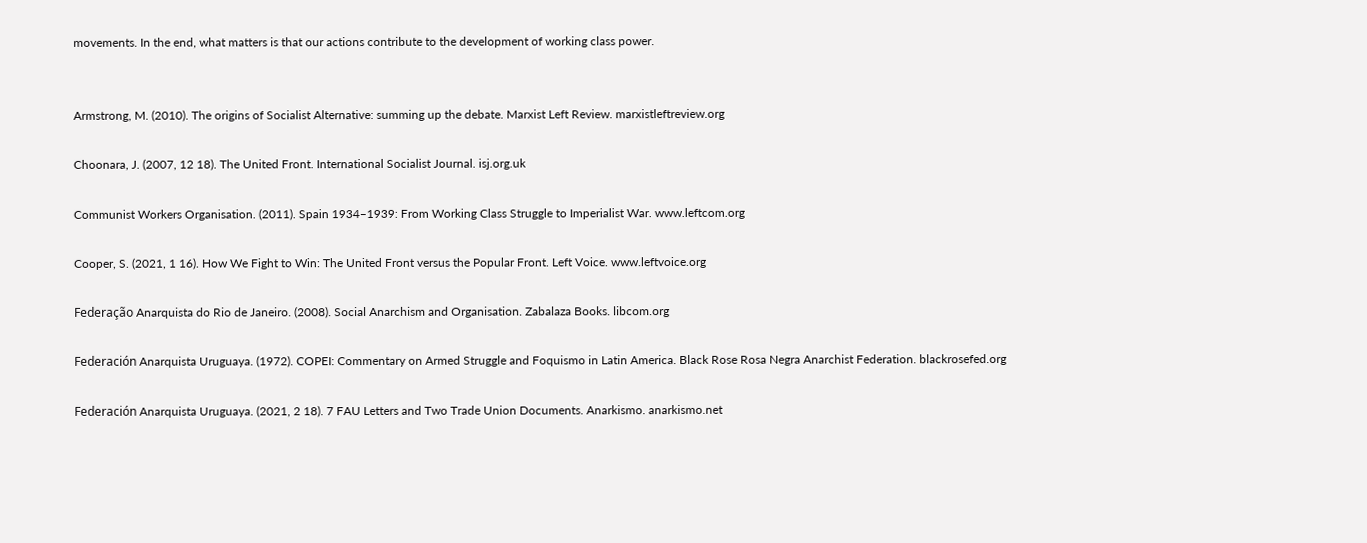movements. In the end, what matters is that our actions contribute to the development of working class power.


Armstrong, M. (2010). The origins of Socialist Alternative: summing up the debate. Marxist Left Review. marxistleftreview.org

Choonara, J. (2007, 12 18). The United Front. International Socialist Journal. isj.org.uk

Communist Workers Organisation. (2011). Spain 1934–1939: From Working Class Struggle to Imperialist War. www.leftcom.org

Cooper, S. (2021, 1 16). How We Fight to Win: The United Front versus the Popular Front. Left Voice. www.leftvoice.org

Federação Anarquista do Rio de Janeiro. (2008). Social Anarchism and Organisation. Zabalaza Books. libcom.org

Federación Anarquista Uruguaya. (1972). COPEI: Commentary on Armed Struggle and Foquismo in Latin America. Black Rose Rosa Negra Anarchist Federation. blackrosefed.org

Federación Anarquista Uruguaya. (2021, 2 18). 7 FAU Letters and Two Trade Union Documents. Anarkismo. anarkismo.net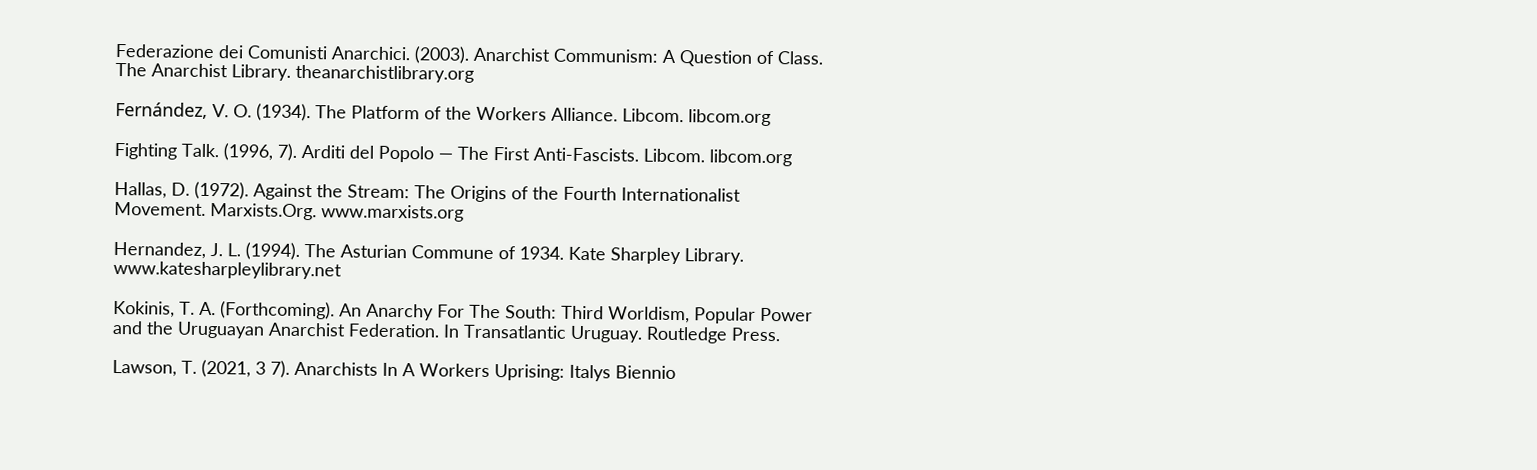Federazione dei Comunisti Anarchici. (2003). Anarchist Communism: A Question of Class. The Anarchist Library. theanarchistlibrary.org

Fernández, V. O. (1934). The Platform of the Workers Alliance. Libcom. libcom.org

Fighting Talk. (1996, 7). Arditi del Popolo — The First Anti-Fascists. Libcom. libcom.org

Hallas, D. (1972). Against the Stream: The Origins of the Fourth Internationalist Movement. Marxists.Org. www.marxists.org

Hernandez, J. L. (1994). The Asturian Commune of 1934. Kate Sharpley Library. www.katesharpleylibrary.net

Kokinis, T. A. (Forthcoming). An Anarchy For The South: Third Worldism, Popular Power and the Uruguayan Anarchist Federation. In Transatlantic Uruguay. Routledge Press.

Lawson, T. (2021, 3 7). Anarchists In A Workers Uprising: Italys Biennio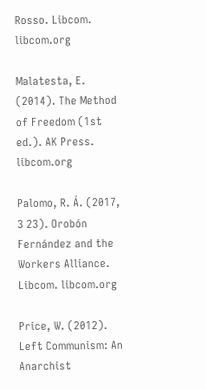Rosso. Libcom. libcom.org

Malatesta, E. (2014). The Method of Freedom (1st ed.). AK Press. libcom.org

Palomo, R. Á. (2017, 3 23). Orobón Fernández and the Workers Alliance. Libcom. libcom.org

Price, W. (2012). Left Communism: An Anarchist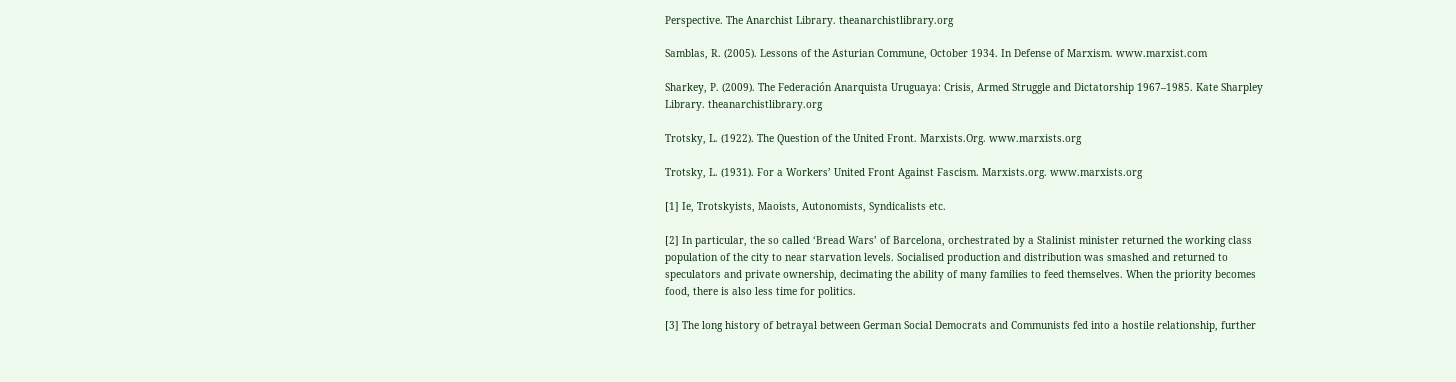Perspective. The Anarchist Library. theanarchistlibrary.org

Samblas, R. (2005). Lessons of the Asturian Commune, October 1934. In Defense of Marxism. www.marxist.com

Sharkey, P. (2009). The Federación Anarquista Uruguaya: Crisis, Armed Struggle and Dictatorship 1967–1985. Kate Sharpley Library. theanarchistlibrary.org

Trotsky, L. (1922). The Question of the United Front. Marxists.Org. www.marxists.org

Trotsky, L. (1931). For a Workers’ United Front Against Fascism. Marxists.org. www.marxists.org

[1] Ie, Trotskyists, Maoists, Autonomists, Syndicalists etc.

[2] In particular, the so called ‘Bread Wars’ of Barcelona, orchestrated by a Stalinist minister returned the working class population of the city to near starvation levels. Socialised production and distribution was smashed and returned to speculators and private ownership, decimating the ability of many families to feed themselves. When the priority becomes food, there is also less time for politics.

[3] The long history of betrayal between German Social Democrats and Communists fed into a hostile relationship, further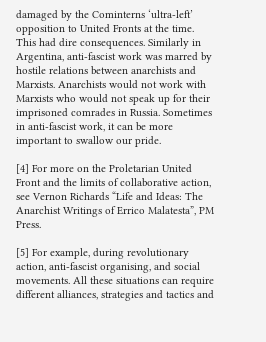damaged by the Cominterns ‘ultra-left’ opposition to United Fronts at the time. This had dire consequences. Similarly in Argentina, anti-fascist work was marred by hostile relations between anarchists and Marxists. Anarchists would not work with Marxists who would not speak up for their imprisoned comrades in Russia. Sometimes in anti-fascist work, it can be more important to swallow our pride.

[4] For more on the Proletarian United Front and the limits of collaborative action, see Vernon Richards “Life and Ideas: The Anarchist Writings of Errico Malatesta”, PM Press.

[5] For example, during revolutionary action, anti-fascist organising, and social movements. All these situations can require different alliances, strategies and tactics and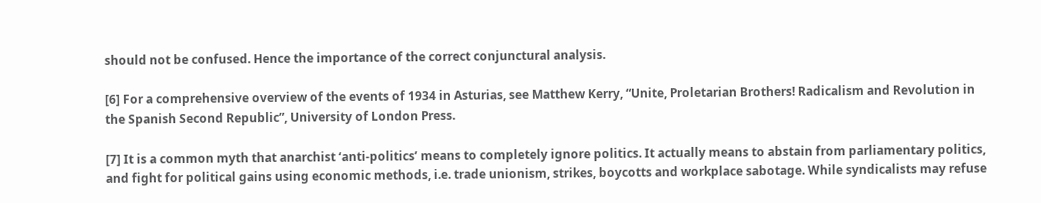should not be confused. Hence the importance of the correct conjunctural analysis.

[6] For a comprehensive overview of the events of 1934 in Asturias, see Matthew Kerry, “Unite, Proletarian Brothers! Radicalism and Revolution in the Spanish Second Republic”, University of London Press.

[7] It is a common myth that anarchist ‘anti-politics’ means to completely ignore politics. It actually means to abstain from parliamentary politics, and fight for political gains using economic methods, i.e. trade unionism, strikes, boycotts and workplace sabotage. While syndicalists may refuse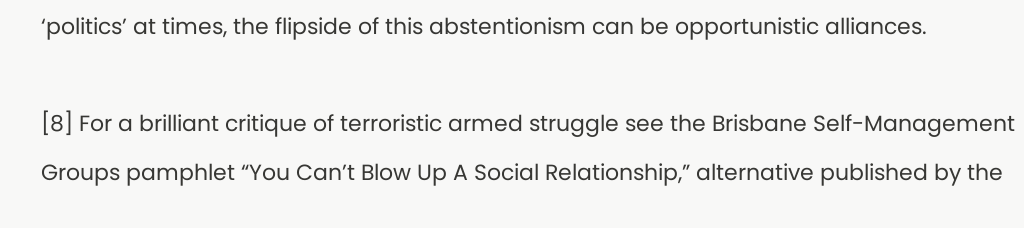‘politics’ at times, the flipside of this abstentionism can be opportunistic alliances.

[8] For a brilliant critique of terroristic armed struggle see the Brisbane Self-Management Groups pamphlet “You Can’t Blow Up A Social Relationship,” alternative published by the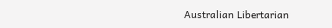Australian Libertarian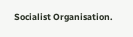Socialist Organisation.